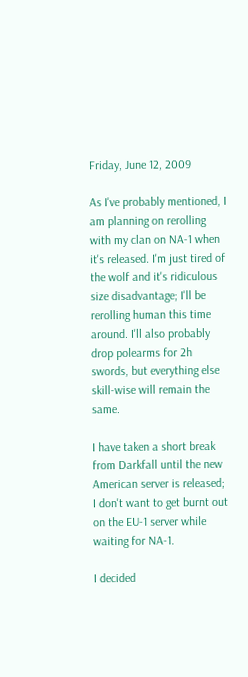Friday, June 12, 2009

As I've probably mentioned, I am planning on rerolling with my clan on NA-1 when it's released. I'm just tired of the wolf and it's ridiculous size disadvantage; I'll be rerolling human this time around. I'll also probably drop polearms for 2h swords, but everything else skill-wise will remain the same.

I have taken a short break from Darkfall until the new American server is released; I don't want to get burnt out on the EU-1 server while waiting for NA-1.

I decided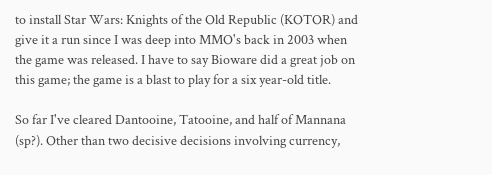to install Star Wars: Knights of the Old Republic (KOTOR) and give it a run since I was deep into MMO's back in 2003 when the game was released. I have to say Bioware did a great job on this game; the game is a blast to play for a six year-old title.

So far I've cleared Dantooine, Tatooine, and half of Mannana (sp?). Other than two decisive decisions involving currency,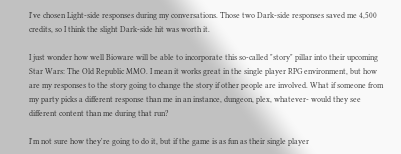I've chosen Light-side responses during my conversations. Those two Dark-side responses saved me 4,500 credits, so I think the slight Dark-side hit was worth it.

I just wonder how well Bioware will be able to incorporate this so-called "story" pillar into their upcoming Star Wars: The Old Republic MMO. I mean it works great in the single player RPG environment, but how are my responses to the story going to change the story if other people are involved. What if someone from my party picks a different response than me in an instance, dungeon, plex, whatever- would they see different content than me during that run?

I'm not sure how they're going to do it, but if the game is as fun as their single player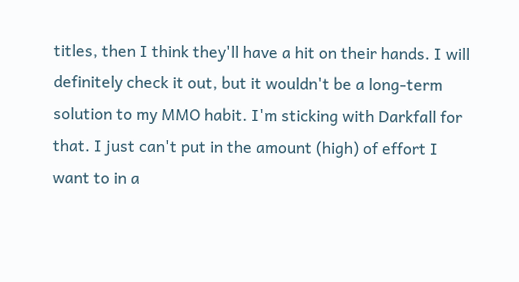titles, then I think they'll have a hit on their hands. I will definitely check it out, but it wouldn't be a long-term solution to my MMO habit. I'm sticking with Darkfall for that. I just can't put in the amount (high) of effort I want to in a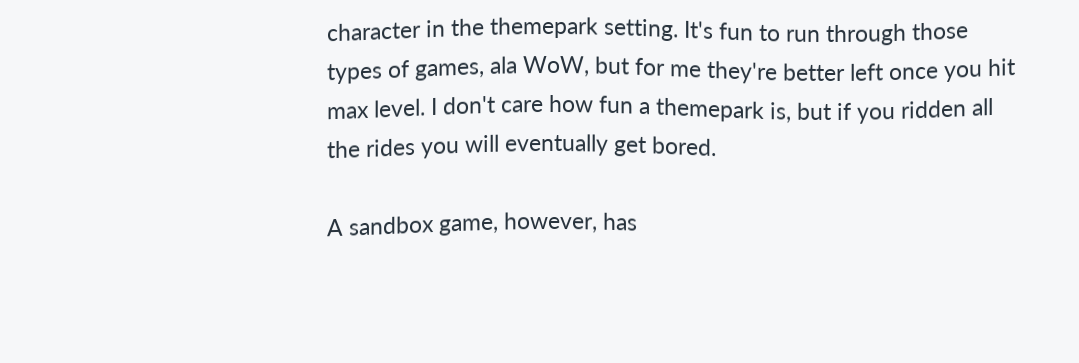character in the themepark setting. It's fun to run through those types of games, ala WoW, but for me they're better left once you hit max level. I don't care how fun a themepark is, but if you ridden all the rides you will eventually get bored.

A sandbox game, however, has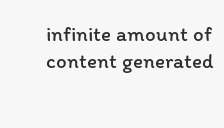infinite amount of content generated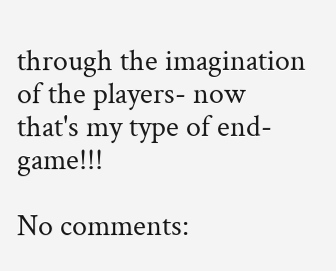through the imagination of the players- now that's my type of end-game!!!

No comments: